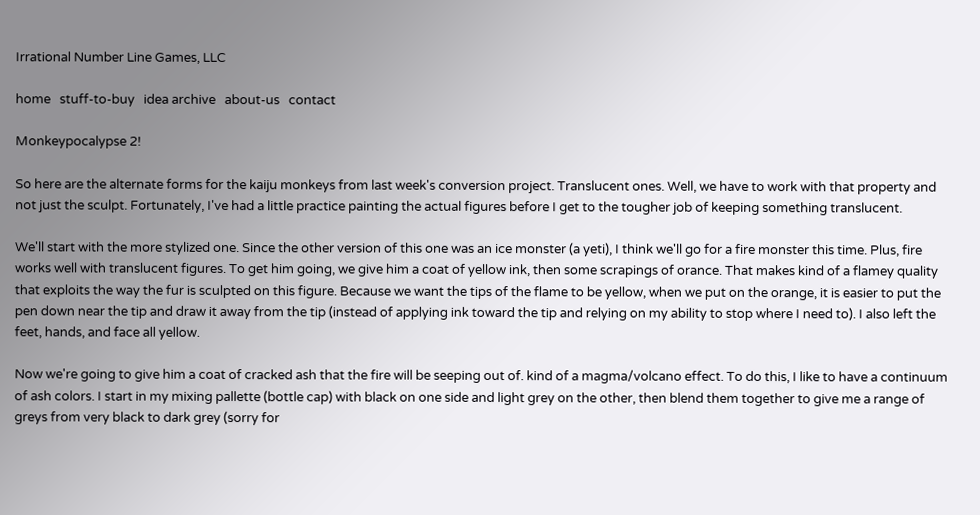Irrational Number Line Games, LLC

home   stuff-to-buy   idea archive   about-us   contact

Monkeypocalypse 2!

So here are the alternate forms for the kaiju monkeys from last week's conversion project. Translucent ones. Well, we have to work with that property and not just the sculpt. Fortunately, I've had a little practice painting the actual figures before I get to the tougher job of keeping something translucent.

We'll start with the more stylized one. Since the other version of this one was an ice monster (a yeti), I think we'll go for a fire monster this time. Plus, fire works well with translucent figures. To get him going, we give him a coat of yellow ink, then some scrapings of orance. That makes kind of a flamey quality that exploits the way the fur is sculpted on this figure. Because we want the tips of the flame to be yellow, when we put on the orange, it is easier to put the pen down near the tip and draw it away from the tip (instead of applying ink toward the tip and relying on my ability to stop where I need to). I also left the feet, hands, and face all yellow.

Now we're going to give him a coat of cracked ash that the fire will be seeping out of. kind of a magma/volcano effect. To do this, I like to have a continuum of ash colors. I start in my mixing pallette (bottle cap) with black on one side and light grey on the other, then blend them together to give me a range of greys from very black to dark grey (sorry for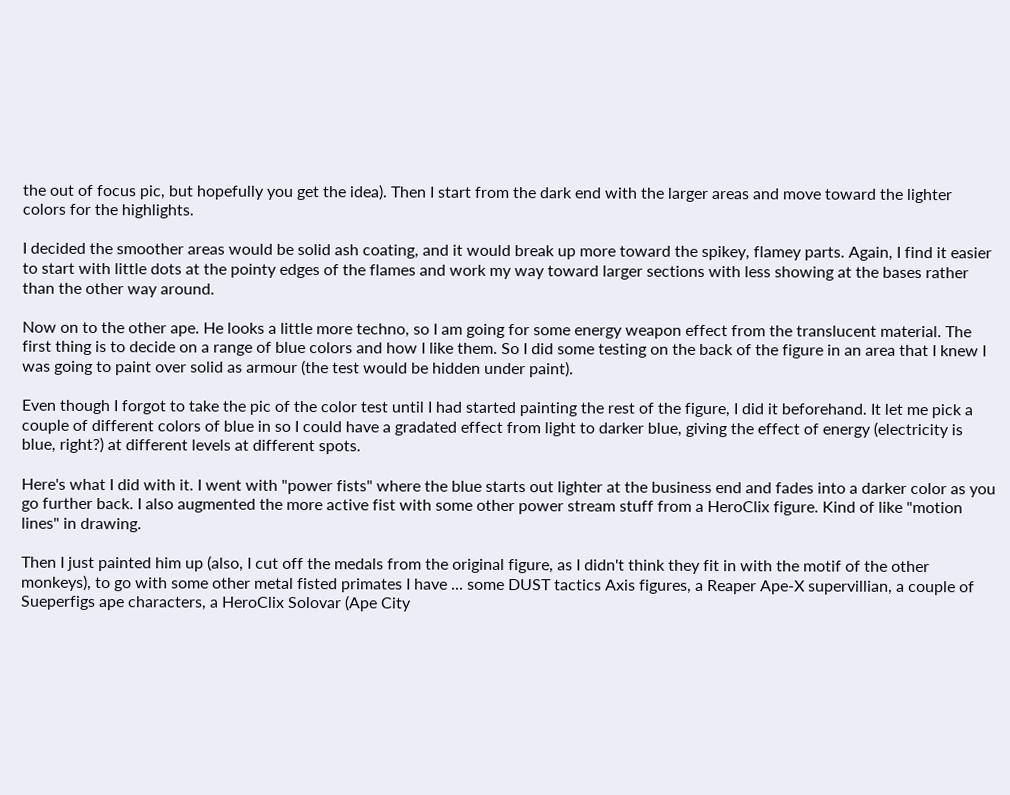the out of focus pic, but hopefully you get the idea). Then I start from the dark end with the larger areas and move toward the lighter colors for the highlights.

I decided the smoother areas would be solid ash coating, and it would break up more toward the spikey, flamey parts. Again, I find it easier to start with little dots at the pointy edges of the flames and work my way toward larger sections with less showing at the bases rather than the other way around.

Now on to the other ape. He looks a little more techno, so I am going for some energy weapon effect from the translucent material. The first thing is to decide on a range of blue colors and how I like them. So I did some testing on the back of the figure in an area that I knew I was going to paint over solid as armour (the test would be hidden under paint).

Even though I forgot to take the pic of the color test until I had started painting the rest of the figure, I did it beforehand. It let me pick a couple of different colors of blue in so I could have a gradated effect from light to darker blue, giving the effect of energy (electricity is blue, right?) at different levels at different spots.

Here's what I did with it. I went with "power fists" where the blue starts out lighter at the business end and fades into a darker color as you go further back. I also augmented the more active fist with some other power stream stuff from a HeroClix figure. Kind of like "motion lines" in drawing.

Then I just painted him up (also, I cut off the medals from the original figure, as I didn't think they fit in with the motif of the other monkeys), to go with some other metal fisted primates I have ... some DUST tactics Axis figures, a Reaper Ape-X supervillian, a couple of Sueperfigs ape characters, a HeroClix Solovar (Ape City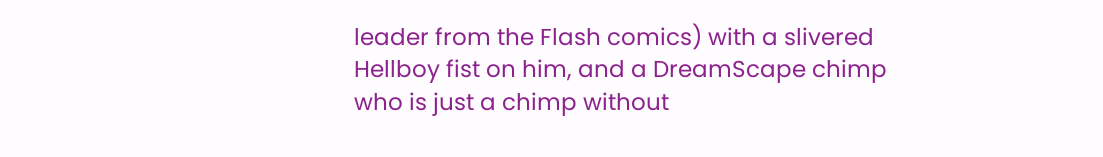leader from the Flash comics) with a slivered Hellboy fist on him, and a DreamScape chimp who is just a chimp without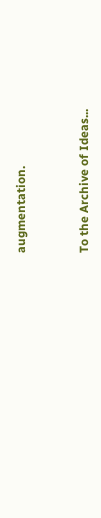augmentation.


To the Archive of Ideas...